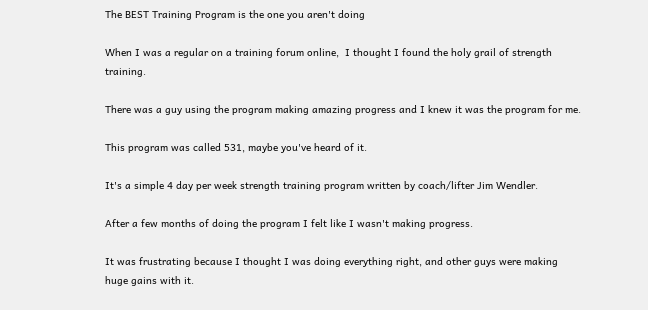The BEST Training Program is the one you aren't doing

When I was a regular on a training forum online,  I thought I found the holy grail of strength training.

There was a guy using the program making amazing progress and I knew it was the program for me.

This program was called 531, maybe you've heard of it.

It's a simple 4 day per week strength training program written by coach/lifter Jim Wendler.

After a few months of doing the program I felt like I wasn't making progress.

It was frustrating because I thought I was doing everything right, and other guys were making huge gains with it.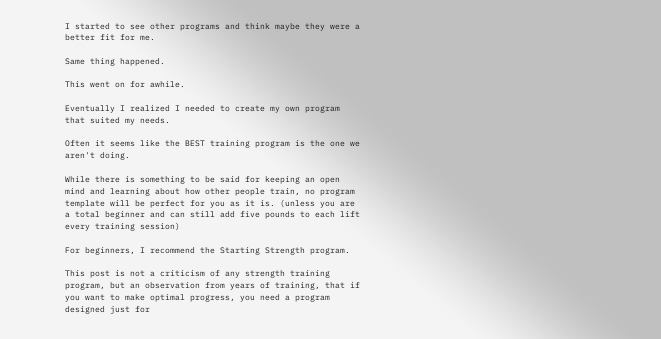I started to see other programs and think maybe they were a better fit for me.

Same thing happened.

This went on for awhile.

Eventually I realized I needed to create my own program that suited my needs.

Often it seems like the BEST training program is the one we aren't doing.

While there is something to be said for keeping an open mind and learning about how other people train, no program template will be perfect for you as it is. (unless you are a total beginner and can still add five pounds to each lift every training session)

For beginners, I recommend the Starting Strength program.

This post is not a criticism of any strength training program, but an observation from years of training, that if you want to make optimal progress, you need a program designed just for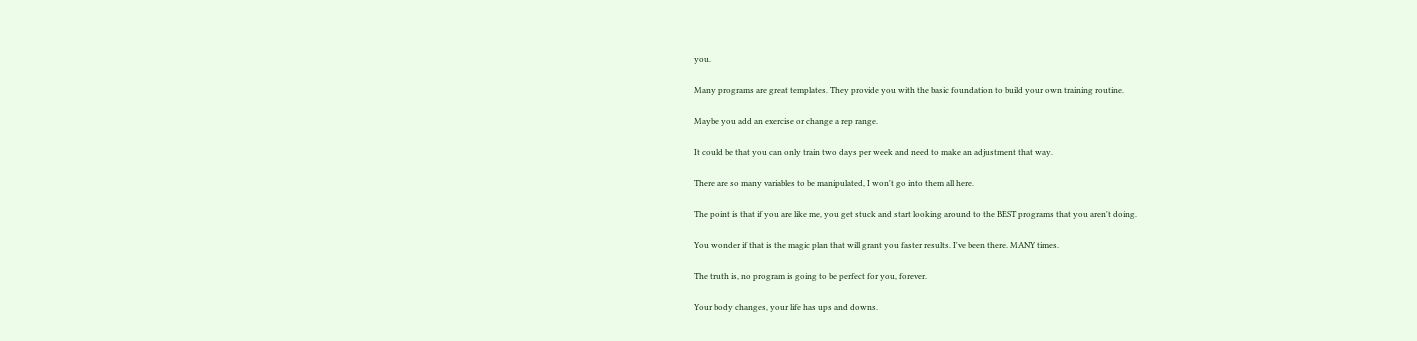you.

Many programs are great templates. They provide you with the basic foundation to build your own training routine.

Maybe you add an exercise or change a rep range.

It could be that you can only train two days per week and need to make an adjustment that way.

There are so many variables to be manipulated, I won't go into them all here.

The point is that if you are like me, you get stuck and start looking around to the BEST programs that you aren't doing.

You wonder if that is the magic plan that will grant you faster results. I've been there. MANY times.

The truth is, no program is going to be perfect for you, forever.

Your body changes, your life has ups and downs.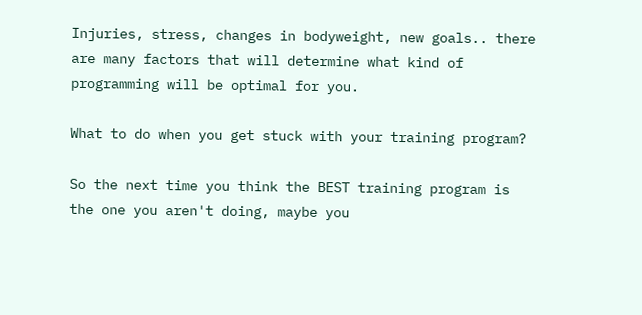Injuries, stress, changes in bodyweight, new goals.. there are many factors that will determine what kind of programming will be optimal for you.

What to do when you get stuck with your training program?

So the next time you think the BEST training program is the one you aren't doing, maybe you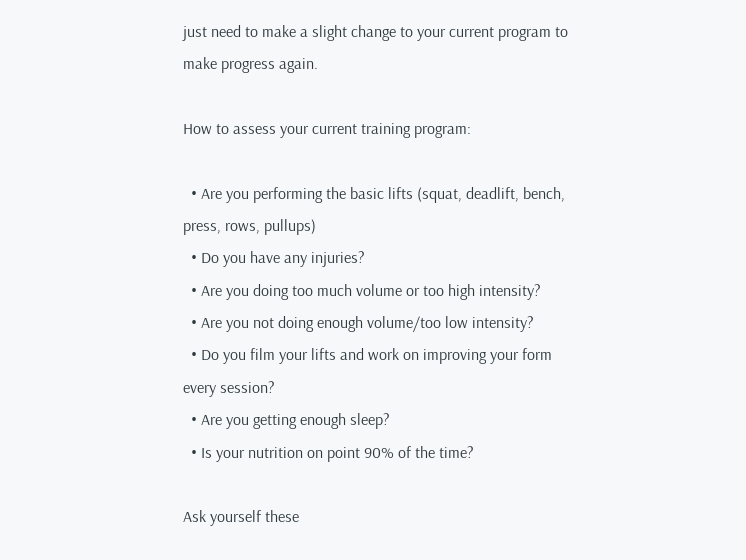just need to make a slight change to your current program to make progress again.

How to assess your current training program:

  • Are you performing the basic lifts (squat, deadlift, bench, press, rows, pullups)
  • Do you have any injuries?
  • Are you doing too much volume or too high intensity?
  • Are you not doing enough volume/too low intensity?
  • Do you film your lifts and work on improving your form every session?
  • Are you getting enough sleep?
  • Is your nutrition on point 90% of the time?

Ask yourself these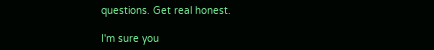questions. Get real honest.

I'm sure you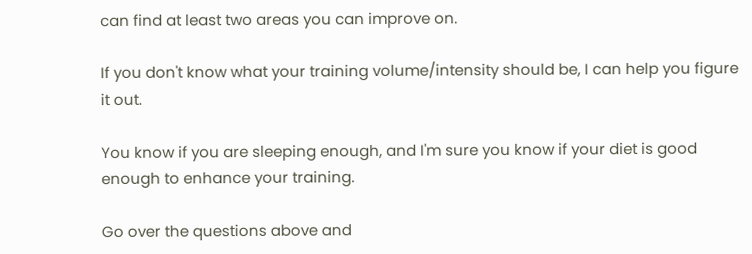can find at least two areas you can improve on.

If you don't know what your training volume/intensity should be, I can help you figure it out.

You know if you are sleeping enough, and I'm sure you know if your diet is good enough to enhance your training.

Go over the questions above and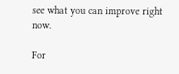see what you can improve right now.

For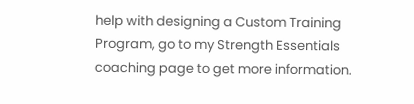help with designing a Custom Training Program, go to my Strength Essentials coaching page to get more information.